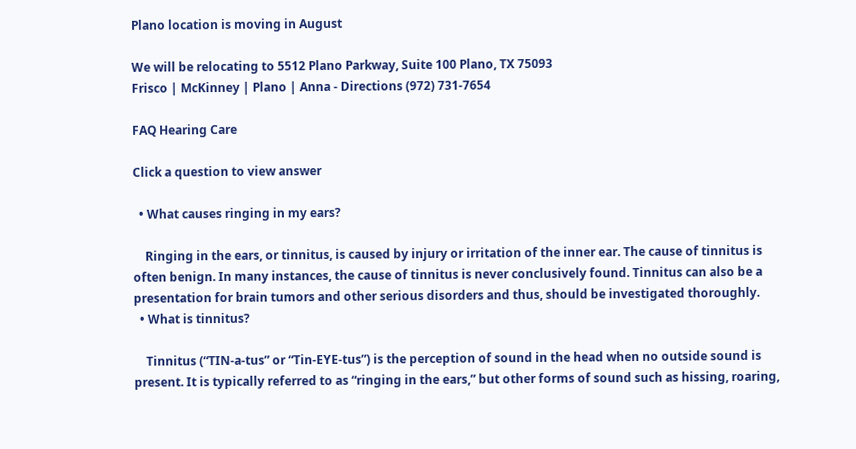Plano location is moving in August

We will be relocating to 5512 Plano Parkway, Suite 100 Plano, TX 75093
Frisco | McKinney | Plano | Anna - Directions (972) 731-7654

FAQ Hearing Care

Click a question to view answer

  • What causes ringing in my ears?

    Ringing in the ears, or tinnitus, is caused by injury or irritation of the inner ear. The cause of tinnitus is often benign. In many instances, the cause of tinnitus is never conclusively found. Tinnitus can also be a presentation for brain tumors and other serious disorders and thus, should be investigated thoroughly.
  • What is tinnitus?

    Tinnitus (“TIN-a-tus” or “Tin-EYE-tus”) is the perception of sound in the head when no outside sound is present. It is typically referred to as “ringing in the ears,” but other forms of sound such as hissing, roaring,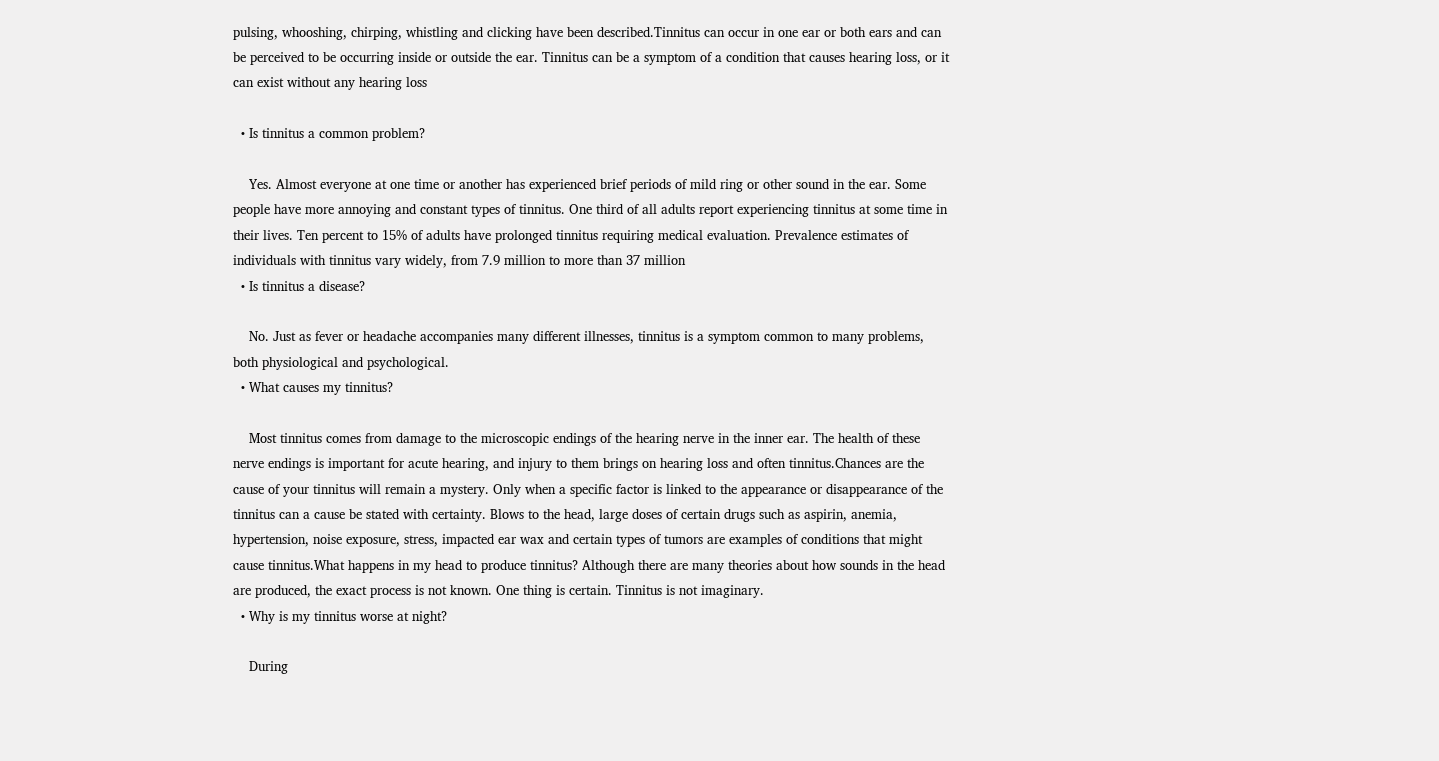pulsing, whooshing, chirping, whistling and clicking have been described.Tinnitus can occur in one ear or both ears and can be perceived to be occurring inside or outside the ear. Tinnitus can be a symptom of a condition that causes hearing loss, or it can exist without any hearing loss

  • Is tinnitus a common problem?

    Yes. Almost everyone at one time or another has experienced brief periods of mild ring or other sound in the ear. Some people have more annoying and constant types of tinnitus. One third of all adults report experiencing tinnitus at some time in their lives. Ten percent to 15% of adults have prolonged tinnitus requiring medical evaluation. Prevalence estimates of individuals with tinnitus vary widely, from 7.9 million to more than 37 million
  • Is tinnitus a disease?

    No. Just as fever or headache accompanies many different illnesses, tinnitus is a symptom common to many problems, both physiological and psychological.
  • What causes my tinnitus?

    Most tinnitus comes from damage to the microscopic endings of the hearing nerve in the inner ear. The health of these nerve endings is important for acute hearing, and injury to them brings on hearing loss and often tinnitus.Chances are the cause of your tinnitus will remain a mystery. Only when a specific factor is linked to the appearance or disappearance of the tinnitus can a cause be stated with certainty. Blows to the head, large doses of certain drugs such as aspirin, anemia, hypertension, noise exposure, stress, impacted ear wax and certain types of tumors are examples of conditions that might cause tinnitus.What happens in my head to produce tinnitus? Although there are many theories about how sounds in the head are produced, the exact process is not known. One thing is certain. Tinnitus is not imaginary.
  • Why is my tinnitus worse at night?

    During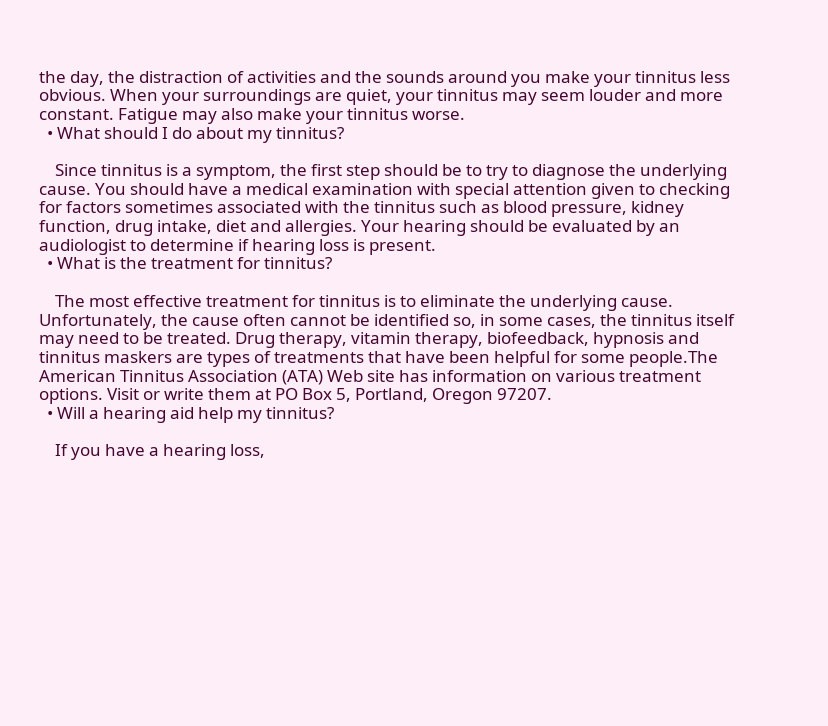the day, the distraction of activities and the sounds around you make your tinnitus less obvious. When your surroundings are quiet, your tinnitus may seem louder and more constant. Fatigue may also make your tinnitus worse.
  • What should I do about my tinnitus?

    Since tinnitus is a symptom, the first step should be to try to diagnose the underlying cause. You should have a medical examination with special attention given to checking for factors sometimes associated with the tinnitus such as blood pressure, kidney function, drug intake, diet and allergies. Your hearing should be evaluated by an audiologist to determine if hearing loss is present.
  • What is the treatment for tinnitus?

    The most effective treatment for tinnitus is to eliminate the underlying cause. Unfortunately, the cause often cannot be identified so, in some cases, the tinnitus itself may need to be treated. Drug therapy, vitamin therapy, biofeedback, hypnosis and tinnitus maskers are types of treatments that have been helpful for some people.The American Tinnitus Association (ATA) Web site has information on various treatment options. Visit or write them at PO Box 5, Portland, Oregon 97207.
  • Will a hearing aid help my tinnitus?

    If you have a hearing loss,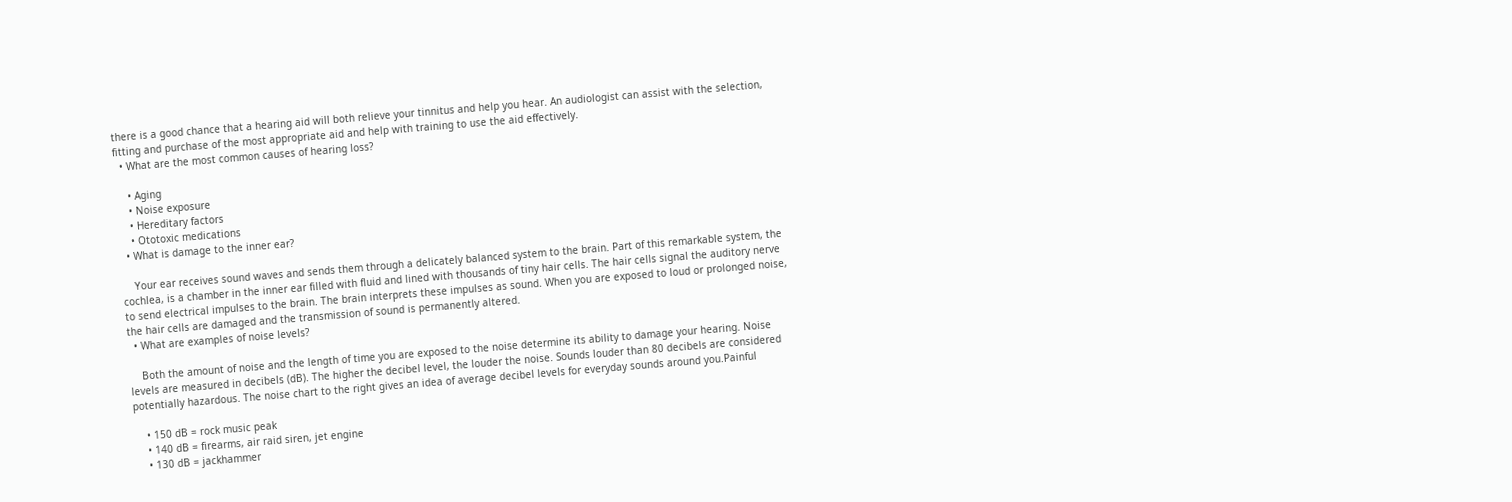there is a good chance that a hearing aid will both relieve your tinnitus and help you hear. An audiologist can assist with the selection, fitting and purchase of the most appropriate aid and help with training to use the aid effectively.
  • What are the most common causes of hearing loss?

    • Aging
    • Noise exposure
    • Hereditary factors
    • Ototoxic medications
  • What is damage to the inner ear?

    Your ear receives sound waves and sends them through a delicately balanced system to the brain. Part of this remarkable system, the cochlea, is a chamber in the inner ear filled with fluid and lined with thousands of tiny hair cells. The hair cells signal the auditory nerve to send electrical impulses to the brain. The brain interprets these impulses as sound. When you are exposed to loud or prolonged noise, the hair cells are damaged and the transmission of sound is permanently altered.
  • What are examples of noise levels?

    Both the amount of noise and the length of time you are exposed to the noise determine its ability to damage your hearing. Noise levels are measured in decibels (dB). The higher the decibel level, the louder the noise. Sounds louder than 80 decibels are considered potentially hazardous. The noise chart to the right gives an idea of average decibel levels for everyday sounds around you.Painful

    • 150 dB = rock music peak
    • 140 dB = firearms, air raid siren, jet engine
    • 130 dB = jackhammer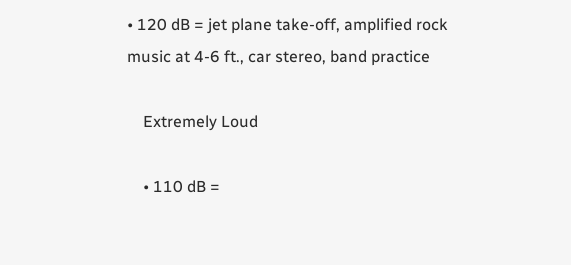• 120 dB = jet plane take-off, amplified rock music at 4-6 ft., car stereo, band practice

    Extremely Loud

    • 110 dB =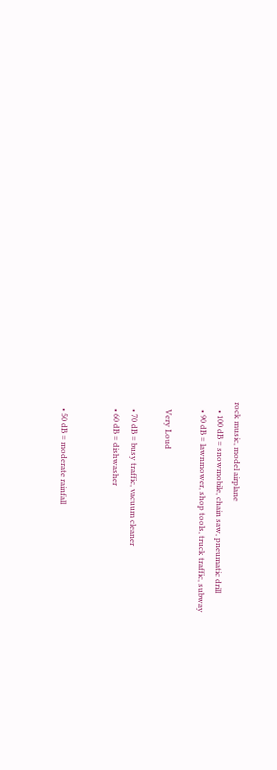rock music, model airplane
    • 100 dB = snowmobile, chain saw, pneumatic drill
    • 90 dB = lawnmower, shop tools, truck traffic, subway

    Very Loud

    • 70 dB = busy traffic, vacuum cleaner
    • 60 dB = dishwasher


    • 50 dB = moderate rainfall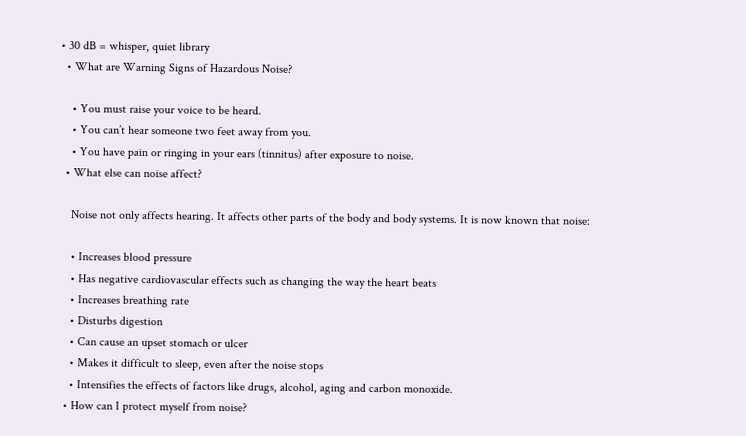• 30 dB = whisper, quiet library
  • What are Warning Signs of Hazardous Noise?

    • You must raise your voice to be heard.
    • You can’t hear someone two feet away from you.
    • You have pain or ringing in your ears (tinnitus) after exposure to noise.
  • What else can noise affect?

    Noise not only affects hearing. It affects other parts of the body and body systems. It is now known that noise:

    • Increases blood pressure
    • Has negative cardiovascular effects such as changing the way the heart beats
    • Increases breathing rate
    • Disturbs digestion
    • Can cause an upset stomach or ulcer
    • Makes it difficult to sleep, even after the noise stops
    • Intensifies the effects of factors like drugs, alcohol, aging and carbon monoxide.
  • How can I protect myself from noise?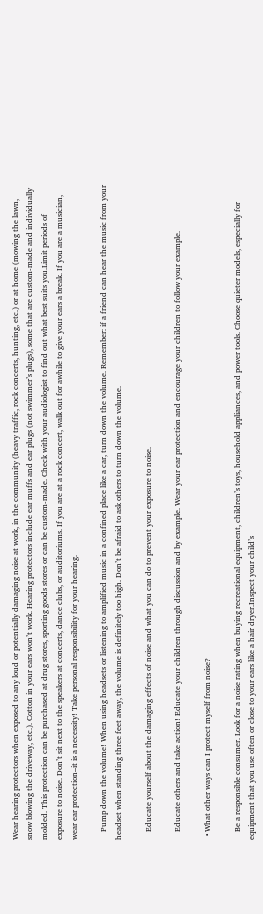Wear hearing protectors when exposed to any loud or potentially damaging noise at work, in the community (heavy traffic, rock concerts, hunting, etc.) or at home (mowing the lawn, snow blowing the driveway, etc.). Cotton in your ears won’t work. Hearing protectors include ear muffs and ear plugs (not swimmer’s plugs), some that are custom-made and individually molded. This protection can be purchased at drug stores, sporting goods stores or can be custom-made. Check with your audiologist to find out what best suits you.Limit periods of exposure to noise. Don’t sit next to the speakers at concerts, dance clubs, or auditoriums. If you are at a rock concert, walk out for awhile to give your ears a break. If you are a musician, wear ear protection–it is a necessity! Take personal responsibility for your hearing.

    Pump down the volume! When using headsets or listening to amplified music in a confined place like a car, turn down the volume. Remember: if a friend can hear the music from your headset when standing three feet away, the volume is definitely too high. Don’t be afraid to ask others to turn down the volume.

    Educate yourself about the damaging effects of noise and what you can do to prevent your exposure to noise.

    Educate others and take action! Educate your children through discussion and by example. Wear your ear protection and encourage your children to follow your example.

  • What other ways can I protect myself from noise?

    Be a responsible consumer. Look for a noise rating when buying recreational equipment, children’s toys, household appliances, and power tools. Choose quieter models, especially for equipment that you use often or close to your ears like a hair dryer.Inspect your child’s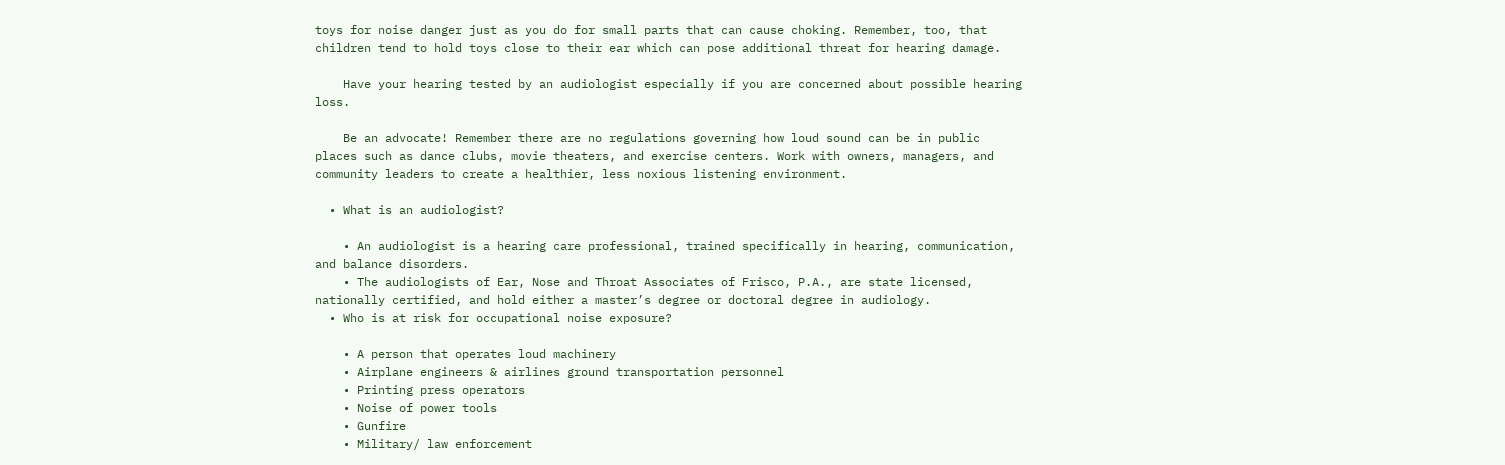toys for noise danger just as you do for small parts that can cause choking. Remember, too, that children tend to hold toys close to their ear which can pose additional threat for hearing damage.

    Have your hearing tested by an audiologist especially if you are concerned about possible hearing loss.

    Be an advocate! Remember there are no regulations governing how loud sound can be in public places such as dance clubs, movie theaters, and exercise centers. Work with owners, managers, and community leaders to create a healthier, less noxious listening environment.

  • What is an audiologist?

    • An audiologist is a hearing care professional, trained specifically in hearing, communication, and balance disorders.
    • The audiologists of Ear, Nose and Throat Associates of Frisco, P.A., are state licensed, nationally certified, and hold either a master’s degree or doctoral degree in audiology.
  • Who is at risk for occupational noise exposure?

    • A person that operates loud machinery
    • Airplane engineers & airlines ground transportation personnel
    • Printing press operators
    • Noise of power tools
    • Gunfire
    • Military/ law enforcement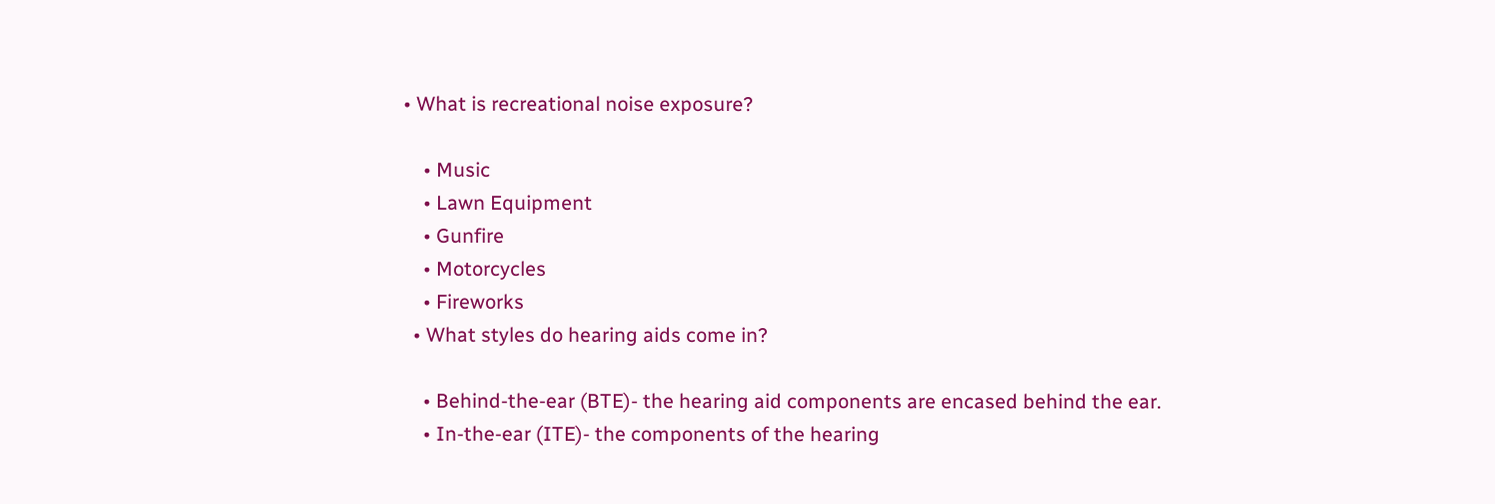• What is recreational noise exposure?

    • Music
    • Lawn Equipment
    • Gunfire
    • Motorcycles
    • Fireworks
  • What styles do hearing aids come in?

    • Behind-the-ear (BTE)- the hearing aid components are encased behind the ear.
    • In-the-ear (ITE)- the components of the hearing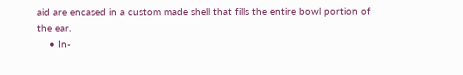aid are encased in a custom made shell that fills the entire bowl portion of the ear.
    • In-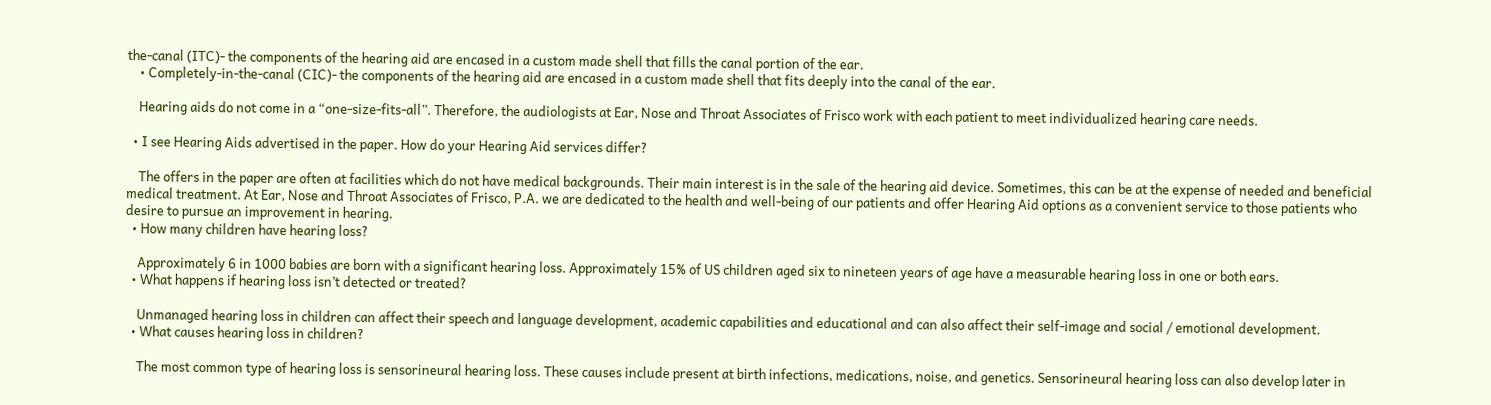the-canal (ITC)- the components of the hearing aid are encased in a custom made shell that fills the canal portion of the ear.
    • Completely-in-the-canal (CIC)- the components of the hearing aid are encased in a custom made shell that fits deeply into the canal of the ear.

    Hearing aids do not come in a “one-size-fits-all”. Therefore, the audiologists at Ear, Nose and Throat Associates of Frisco work with each patient to meet individualized hearing care needs.

  • I see Hearing Aids advertised in the paper. How do your Hearing Aid services differ?

    The offers in the paper are often at facilities which do not have medical backgrounds. Their main interest is in the sale of the hearing aid device. Sometimes, this can be at the expense of needed and beneficial medical treatment. At Ear, Nose and Throat Associates of Frisco, P.A. we are dedicated to the health and well-being of our patients and offer Hearing Aid options as a convenient service to those patients who desire to pursue an improvement in hearing.
  • How many children have hearing loss?

    Approximately 6 in 1000 babies are born with a significant hearing loss. Approximately 15% of US children aged six to nineteen years of age have a measurable hearing loss in one or both ears.
  • What happens if hearing loss isn’t detected or treated?

    Unmanaged hearing loss in children can affect their speech and language development, academic capabilities and educational and can also affect their self-image and social / emotional development.
  • What causes hearing loss in children?

    The most common type of hearing loss is sensorineural hearing loss. These causes include present at birth infections, medications, noise, and genetics. Sensorineural hearing loss can also develop later in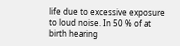life due to excessive exposure to loud noise. In 50 % of at birth hearing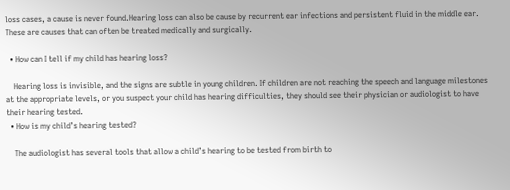loss cases, a cause is never found.Hearing loss can also be cause by recurrent ear infections and persistent fluid in the middle ear. These are causes that can often be treated medically and surgically.

  • How can I tell if my child has hearing loss?

    Hearing loss is invisible, and the signs are subtle in young children. If children are not reaching the speech and language milestones at the appropriate levels, or you suspect your child has hearing difficulties, they should see their physician or audiologist to have their hearing tested.
  • How is my child’s hearing tested?

    The audiologist has several tools that allow a child’s hearing to be tested from birth to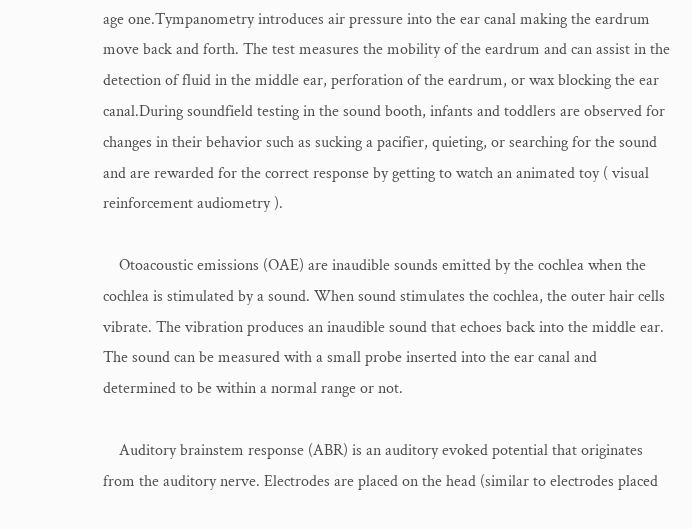age one.Tympanometry introduces air pressure into the ear canal making the eardrum move back and forth. The test measures the mobility of the eardrum and can assist in the detection of fluid in the middle ear, perforation of the eardrum, or wax blocking the ear canal.During soundfield testing in the sound booth, infants and toddlers are observed for changes in their behavior such as sucking a pacifier, quieting, or searching for the sound and are rewarded for the correct response by getting to watch an animated toy ( visual reinforcement audiometry ).

    Otoacoustic emissions (OAE) are inaudible sounds emitted by the cochlea when the cochlea is stimulated by a sound. When sound stimulates the cochlea, the outer hair cells vibrate. The vibration produces an inaudible sound that echoes back into the middle ear. The sound can be measured with a small probe inserted into the ear canal and determined to be within a normal range or not.

    Auditory brainstem response (ABR) is an auditory evoked potential that originates from the auditory nerve. Electrodes are placed on the head (similar to electrodes placed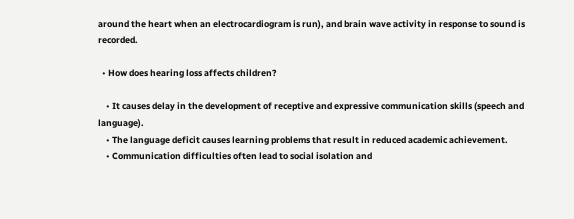around the heart when an electrocardiogram is run), and brain wave activity in response to sound is recorded.

  • How does hearing loss affects children?

    • It causes delay in the development of receptive and expressive communication skills (speech and language).
    • The language deficit causes learning problems that result in reduced academic achievement.
    • Communication difficulties often lead to social isolation and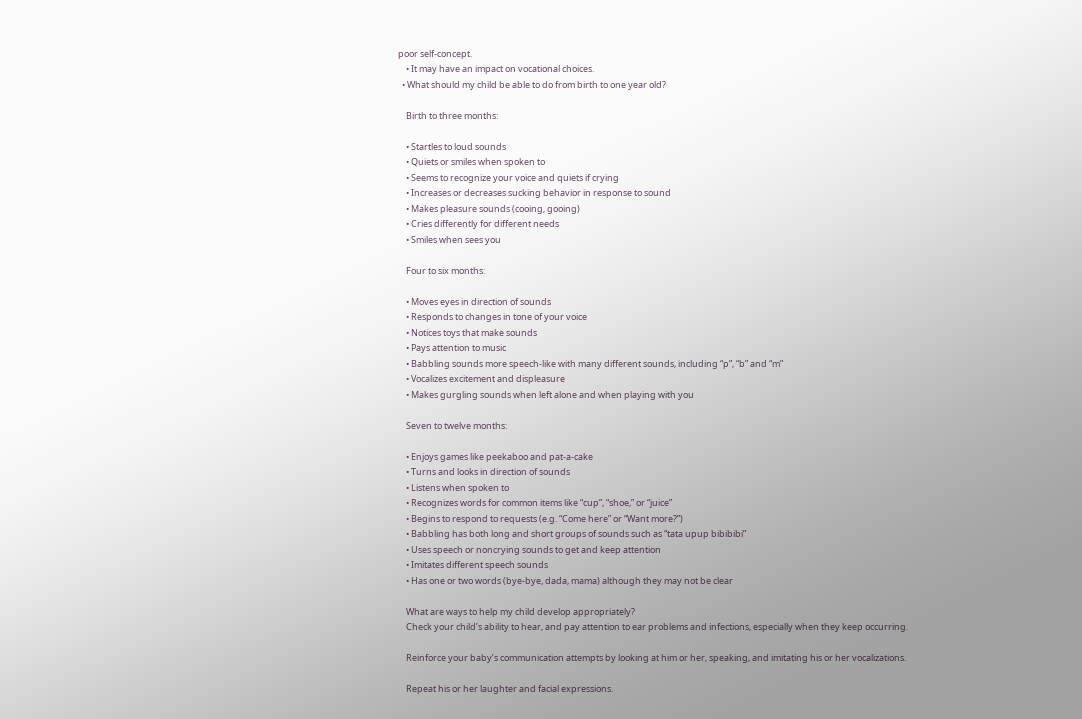poor self-concept.
    • It may have an impact on vocational choices.
  • What should my child be able to do from birth to one year old?

    Birth to three months:

    • Startles to loud sounds
    • Quiets or smiles when spoken to
    • Seems to recognize your voice and quiets if crying
    • Increases or decreases sucking behavior in response to sound
    • Makes pleasure sounds (cooing, gooing)
    • Cries differently for different needs
    • Smiles when sees you

    Four to six months:

    • Moves eyes in direction of sounds
    • Responds to changes in tone of your voice
    • Notices toys that make sounds
    • Pays attention to music
    • Babbling sounds more speech-like with many different sounds, including “p”, “b” and “m”
    • Vocalizes excitement and displeasure
    • Makes gurgling sounds when left alone and when playing with you

    Seven to twelve months:

    • Enjoys games like peekaboo and pat-a-cake
    • Turns and looks in direction of sounds
    • Listens when spoken to
    • Recognizes words for common items like “cup”, “shoe,” or “juice”
    • Begins to respond to requests (e.g. “Come here” or “Want more?”)
    • Babbling has both long and short groups of sounds such as “tata upup bibibibi”
    • Uses speech or noncrying sounds to get and keep attention
    • Imitates different speech sounds
    • Has one or two words (bye-bye, dada, mama) although they may not be clear

    What are ways to help my child develop appropriately?
    Check your child’s ability to hear, and pay attention to ear problems and infections, especially when they keep occurring.

    Reinforce your baby’s communication attempts by looking at him or her, speaking, and imitating his or her vocalizations.

    Repeat his or her laughter and facial expressions.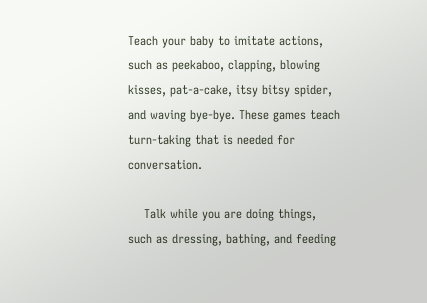Teach your baby to imitate actions, such as peekaboo, clapping, blowing kisses, pat-a-cake, itsy bitsy spider, and waving bye-bye. These games teach turn-taking that is needed for conversation.

    Talk while you are doing things, such as dressing, bathing, and feeding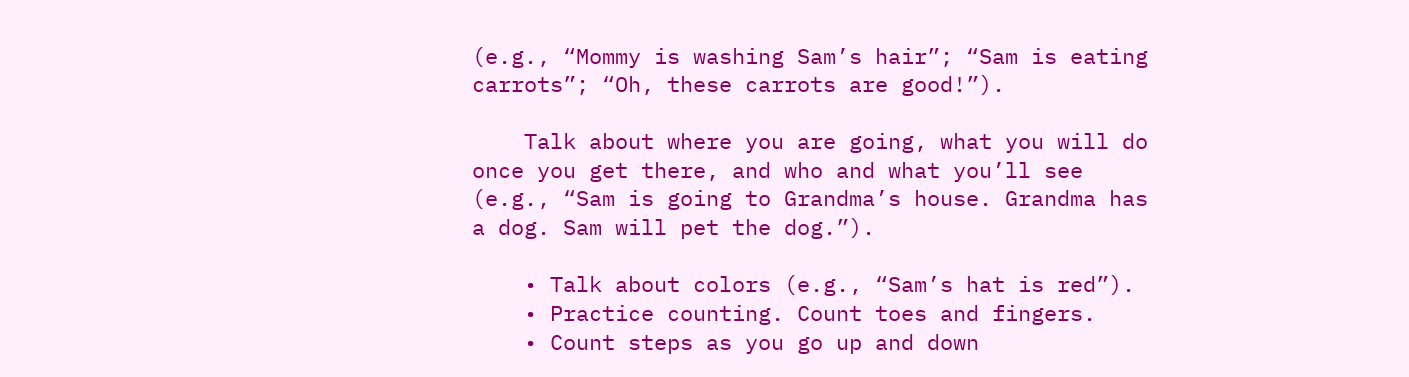(e.g., “Mommy is washing Sam’s hair”; “Sam is eating carrots”; “Oh, these carrots are good!”).

    Talk about where you are going, what you will do once you get there, and who and what you’ll see (e.g., “Sam is going to Grandma’s house. Grandma has a dog. Sam will pet the dog.”).

    • Talk about colors (e.g., “Sam’s hat is red”).
    • Practice counting. Count toes and fingers.
    • Count steps as you go up and down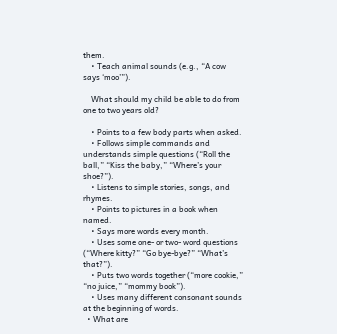them.
    • Teach animal sounds (e.g., “A cow says ‘moo’”).

    What should my child be able to do from one to two years old?

    • Points to a few body parts when asked.
    • Follows simple commands and understands simple questions (“Roll the ball,” “Kiss the baby,” “Where’s your shoe?”).
    • Listens to simple stories, songs, and rhymes.
    • Points to pictures in a book when named.
    • Says more words every month.
    • Uses some one- or two- word questions (“Where kitty?” “Go bye-bye?” “What’s that?”).
    • Puts two words together (“more cookie,” “no juice,” “mommy book”).
    • Uses many different consonant sounds at the beginning of words.
  • What are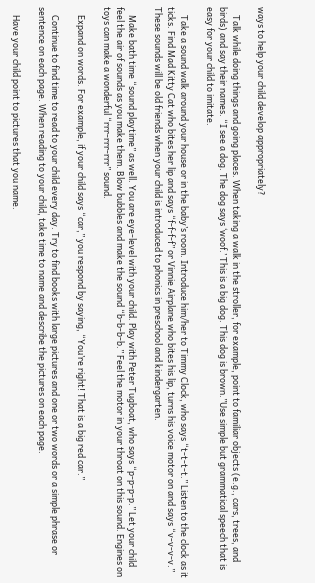ways to help your child develop appropriately?

    Talk while doing things and going places. When taking a walk in the stroller, for example, point to familiar objects (e.g., cars, trees, and birds) and say their names. “I see a dog. The dog says ‘woof.’ This is a big dog. This dog is brown.”Use simple but grammatical speech that is easy for your child to imitate.

    Take a sound walk around your house or in the baby’s room. Introduce him/her to Timmy Clock, who says “t-t-t-t.” Listen to the clock as it ticks. Find Mad Kitty Cat who bites her lip and says “f-f-f-f” or Vinnie Airplane who bites his lip, turns his voice motor on and says “v-v-v-v.” These sounds will be old friends when your child is introduced to phonics in preschool and kindergarten.

    Make bath time “sound playtime” as well. You are eye-level with your child. Play with Peter Tugboat, who says “p-p-p-p.” Let your child feel the air of sounds as you make them. Blow bubbles and make the sound “b-b-b-b.” Feel the motor in your throat on this sound. Engines on toys can make a wonderful “rrr-rrr-rrr” sound.

    Expand on words. For example, if your child says “car,” you respond by saying, “You’re right! That is a big red car.”

    Continue to find time to read to your child every day. Try to find books with large pictures and one or two words or a simple phrase or sentence on each page. When reading to your child, take time to name and describe the pictures on each page.

    Have your child point to pictures that you name.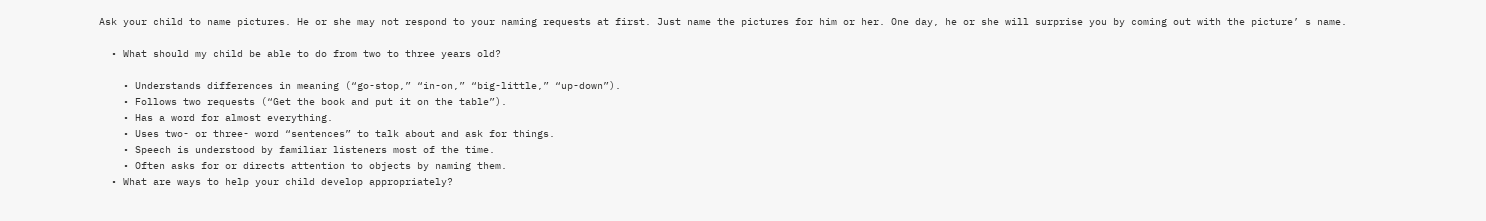Ask your child to name pictures. He or she may not respond to your naming requests at first. Just name the pictures for him or her. One day, he or she will surprise you by coming out with the picture’ s name.

  • What should my child be able to do from two to three years old?

    • Understands differences in meaning (“go-stop,” “in-on,” “big-little,” “up-down”).
    • Follows two requests (“Get the book and put it on the table”).
    • Has a word for almost everything.
    • Uses two- or three- word “sentences” to talk about and ask for things.
    • Speech is understood by familiar listeners most of the time.
    • Often asks for or directs attention to objects by naming them.
  • What are ways to help your child develop appropriately?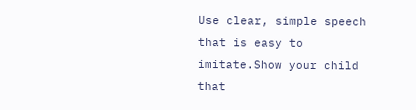Use clear, simple speech that is easy to imitate.Show your child that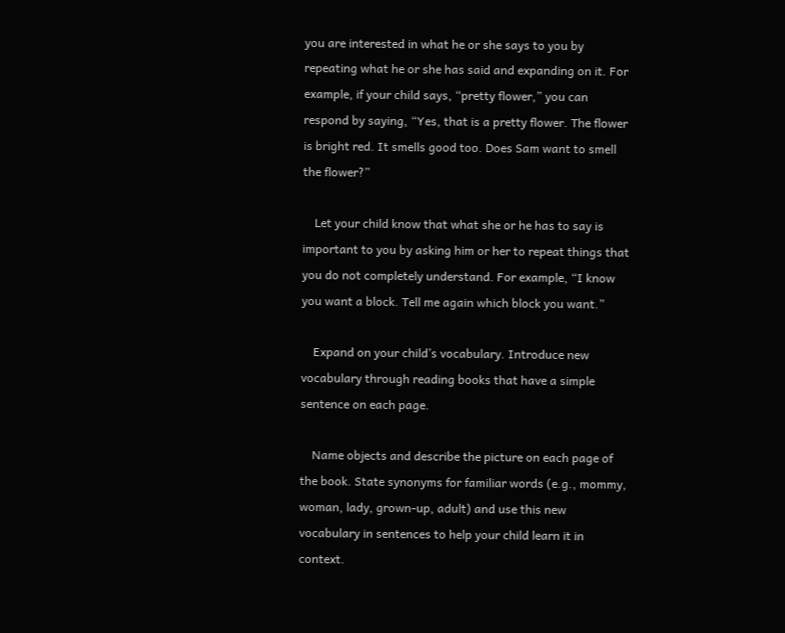you are interested in what he or she says to you by repeating what he or she has said and expanding on it. For example, if your child says, “pretty flower,” you can respond by saying, “Yes, that is a pretty flower. The flower is bright red. It smells good too. Does Sam want to smell the flower?”

    Let your child know that what she or he has to say is important to you by asking him or her to repeat things that you do not completely understand. For example, “I know you want a block. Tell me again which block you want.”

    Expand on your child’s vocabulary. Introduce new vocabulary through reading books that have a simple sentence on each page.

    Name objects and describe the picture on each page of the book. State synonyms for familiar words (e.g., mommy, woman, lady, grown-up, adult) and use this new vocabulary in sentences to help your child learn it in context.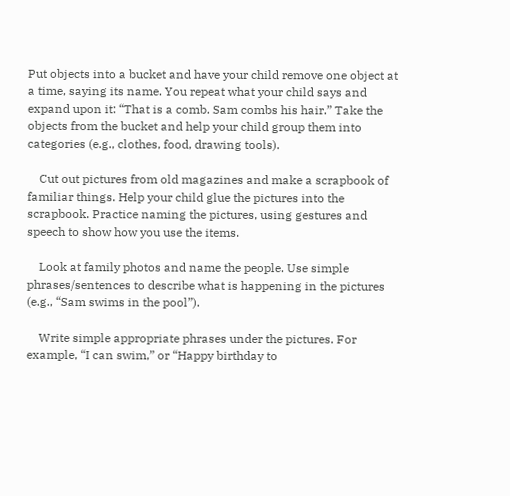Put objects into a bucket and have your child remove one object at a time, saying its name. You repeat what your child says and expand upon it: “That is a comb. Sam combs his hair.” Take the objects from the bucket and help your child group them into categories (e.g., clothes, food, drawing tools).

    Cut out pictures from old magazines and make a scrapbook of familiar things. Help your child glue the pictures into the scrapbook. Practice naming the pictures, using gestures and speech to show how you use the items.

    Look at family photos and name the people. Use simple phrases/sentences to describe what is happening in the pictures (e.g., “Sam swims in the pool”).

    Write simple appropriate phrases under the pictures. For example, “I can swim,” or “Happy birthday to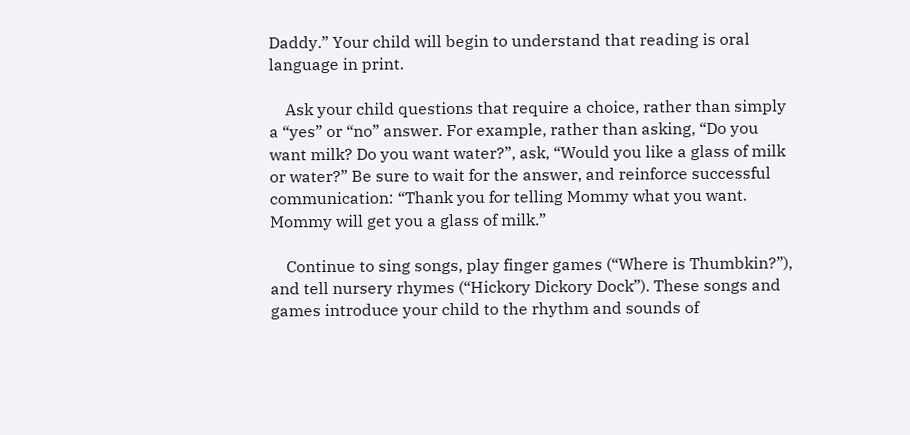Daddy.” Your child will begin to understand that reading is oral language in print.

    Ask your child questions that require a choice, rather than simply a “yes” or “no” answer. For example, rather than asking, “Do you want milk? Do you want water?”, ask, “Would you like a glass of milk or water?” Be sure to wait for the answer, and reinforce successful communication: “Thank you for telling Mommy what you want. Mommy will get you a glass of milk.”

    Continue to sing songs, play finger games (“Where is Thumbkin?”), and tell nursery rhymes (“Hickory Dickory Dock”). These songs and games introduce your child to the rhythm and sounds of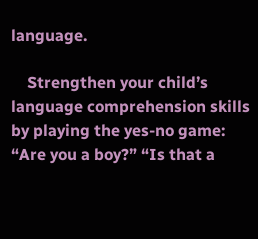language.

    Strengthen your child’s language comprehension skills by playing the yes-no game: “Are you a boy?” “Is that a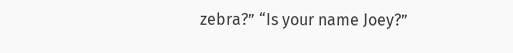zebra?” “Is your name Joey?”